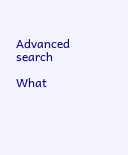Advanced search

What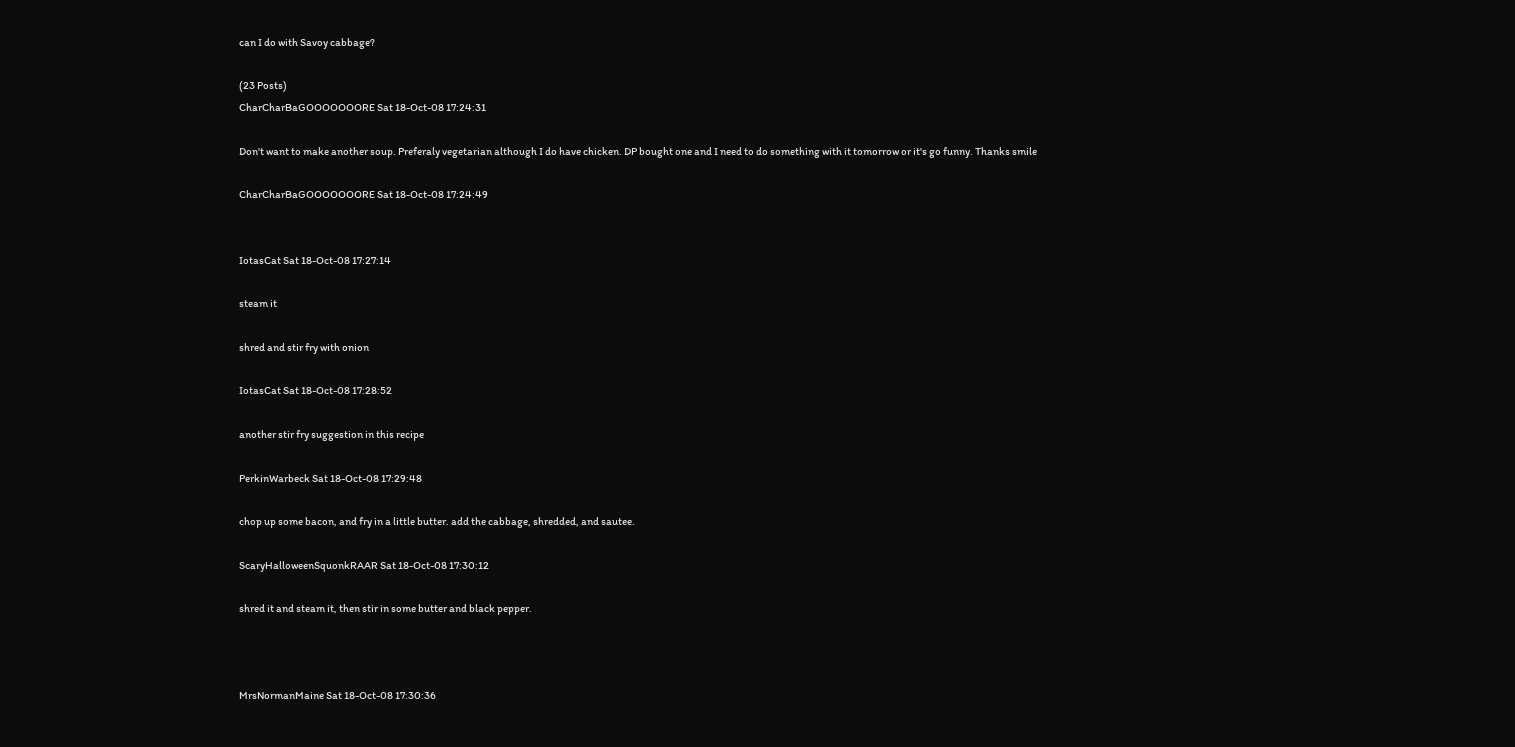can I do with Savoy cabbage?

(23 Posts)
CharCharBaGOOOOOOORE Sat 18-Oct-08 17:24:31

Don't want to make another soup. Preferaly vegetarian although I do have chicken. DP bought one and I need to do something with it tomorrow or it's go funny. Thanks smile

CharCharBaGOOOOOOORE Sat 18-Oct-08 17:24:49


IotasCat Sat 18-Oct-08 17:27:14

steam it

shred and stir fry with onion

IotasCat Sat 18-Oct-08 17:28:52

another stir fry suggestion in this recipe

PerkinWarbeck Sat 18-Oct-08 17:29:48

chop up some bacon, and fry in a little butter. add the cabbage, shredded, and sautee.

ScaryHalloweenSquonkRAAR Sat 18-Oct-08 17:30:12

shred it and steam it, then stir in some butter and black pepper.



MrsNormanMaine Sat 18-Oct-08 17:30:36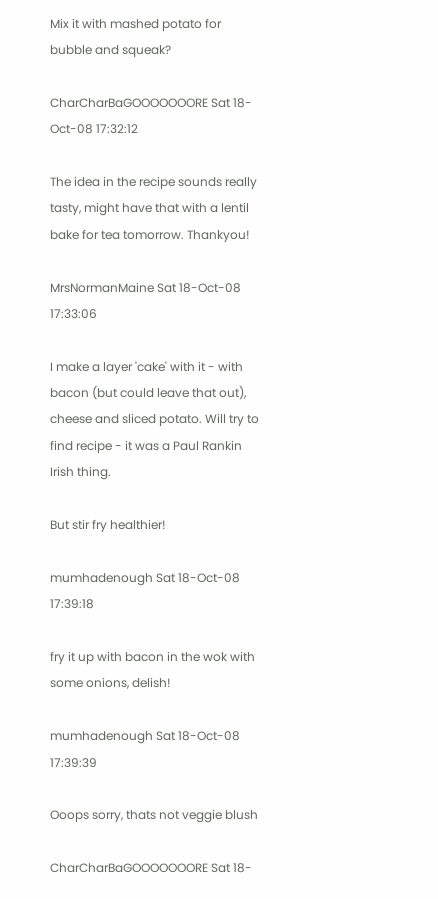Mix it with mashed potato for bubble and squeak?

CharCharBaGOOOOOOORE Sat 18-Oct-08 17:32:12

The idea in the recipe sounds really tasty, might have that with a lentil bake for tea tomorrow. Thankyou!

MrsNormanMaine Sat 18-Oct-08 17:33:06

I make a layer 'cake' with it - with bacon (but could leave that out), cheese and sliced potato. Will try to find recipe - it was a Paul Rankin Irish thing.

But stir fry healthier!

mumhadenough Sat 18-Oct-08 17:39:18

fry it up with bacon in the wok with some onions, delish!

mumhadenough Sat 18-Oct-08 17:39:39

Ooops sorry, thats not veggie blush

CharCharBaGOOOOOOORE Sat 18-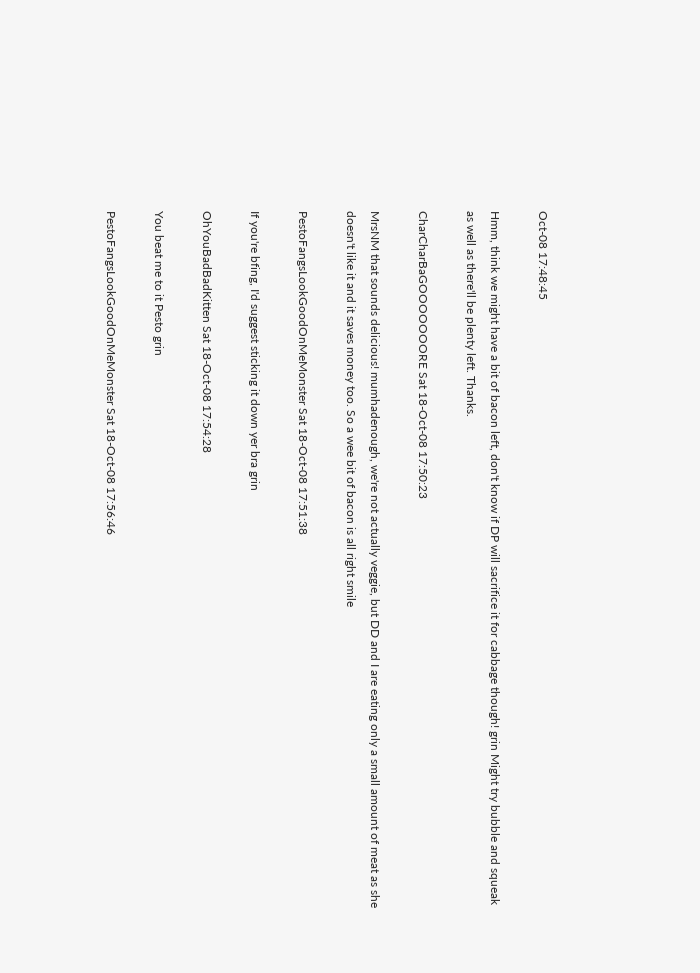Oct-08 17:48:45

Hmm, think we might have a bit of bacon left, don't know if DP will sacrifice it for cabbage though! grin Might try bubble and squeak as well as there'll be plenty left. Thanks.

CharCharBaGOOOOOOORE Sat 18-Oct-08 17:50:23

MrsNM that sounds delicious! mumhadenough, we're not actually veggie, but DD and I are eating only a small amount of meat as she doesn't like it and it saves money too. So a wee bit of bacon is all right smile

PestoFangsLookGoodOnMeMonster Sat 18-Oct-08 17:51:38

If you're bfing, I'd suggest sticking it down yer bra grin

OhYouBadBadKitten Sat 18-Oct-08 17:54:28

You beat me to it Pesto grin

PestoFangsLookGoodOnMeMonster Sat 18-Oct-08 17:56:46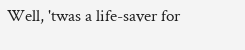Well, 'twas a life-saver for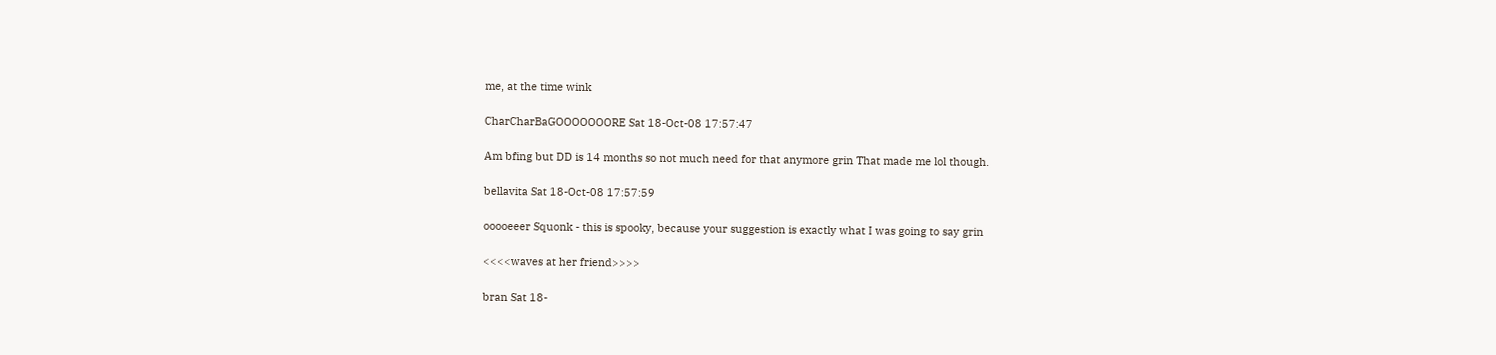me, at the time wink

CharCharBaGOOOOOOORE Sat 18-Oct-08 17:57:47

Am bfing but DD is 14 months so not much need for that anymore grin That made me lol though.

bellavita Sat 18-Oct-08 17:57:59

ooooeeer Squonk - this is spooky, because your suggestion is exactly what I was going to say grin

<<<<waves at her friend>>>>

bran Sat 18-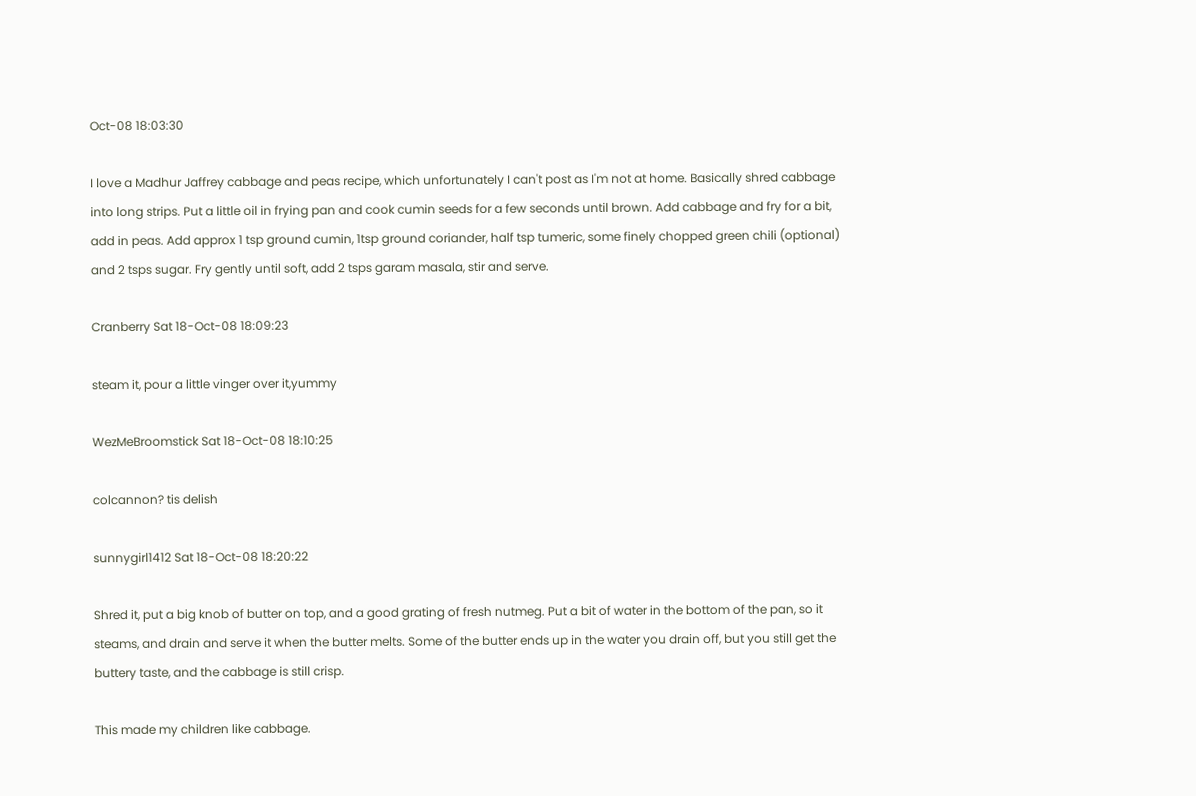Oct-08 18:03:30

I love a Madhur Jaffrey cabbage and peas recipe, which unfortunately I can't post as I'm not at home. Basically shred cabbage into long strips. Put a little oil in frying pan and cook cumin seeds for a few seconds until brown. Add cabbage and fry for a bit, add in peas. Add approx 1 tsp ground cumin, 1tsp ground coriander, half tsp tumeric, some finely chopped green chili (optional) and 2 tsps sugar. Fry gently until soft, add 2 tsps garam masala, stir and serve.

Cranberry Sat 18-Oct-08 18:09:23

steam it, pour a little vinger over it,yummy

WezMeBroomstick Sat 18-Oct-08 18:10:25

colcannon? tis delish

sunnygirl1412 Sat 18-Oct-08 18:20:22

Shred it, put a big knob of butter on top, and a good grating of fresh nutmeg. Put a bit of water in the bottom of the pan, so it steams, and drain and serve it when the butter melts. Some of the butter ends up in the water you drain off, but you still get the buttery taste, and the cabbage is still crisp.

This made my children like cabbage.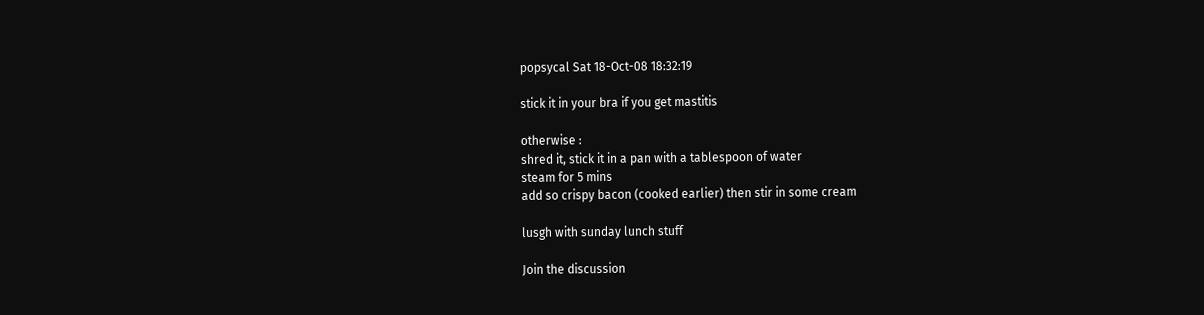popsycal Sat 18-Oct-08 18:32:19

stick it in your bra if you get mastitis

otherwise :
shred it, stick it in a pan with a tablespoon of water
steam for 5 mins
add so crispy bacon (cooked earlier) then stir in some cream

lusgh with sunday lunch stuff

Join the discussion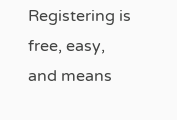Registering is free, easy, and means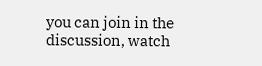you can join in the discussion, watch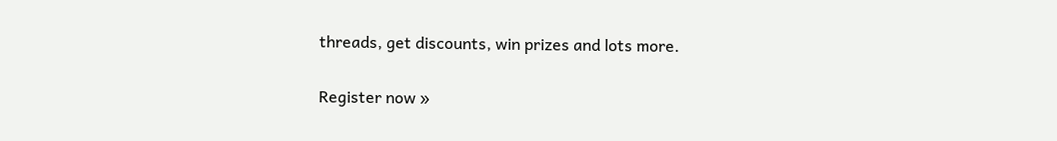threads, get discounts, win prizes and lots more.

Register now »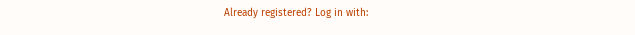Already registered? Log in with: